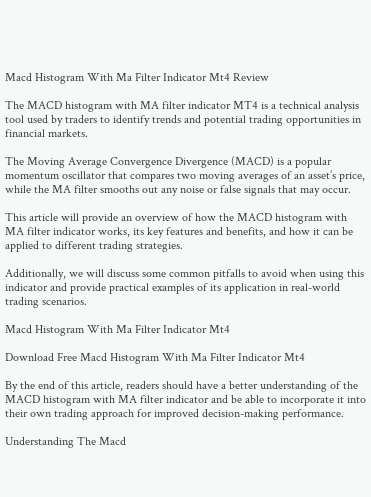Macd Histogram With Ma Filter Indicator Mt4 Review

The MACD histogram with MA filter indicator MT4 is a technical analysis tool used by traders to identify trends and potential trading opportunities in financial markets.

The Moving Average Convergence Divergence (MACD) is a popular momentum oscillator that compares two moving averages of an asset’s price, while the MA filter smooths out any noise or false signals that may occur.

This article will provide an overview of how the MACD histogram with MA filter indicator works, its key features and benefits, and how it can be applied to different trading strategies.

Additionally, we will discuss some common pitfalls to avoid when using this indicator and provide practical examples of its application in real-world trading scenarios.

Macd Histogram With Ma Filter Indicator Mt4

Download Free Macd Histogram With Ma Filter Indicator Mt4

By the end of this article, readers should have a better understanding of the MACD histogram with MA filter indicator and be able to incorporate it into their own trading approach for improved decision-making performance.

Understanding The Macd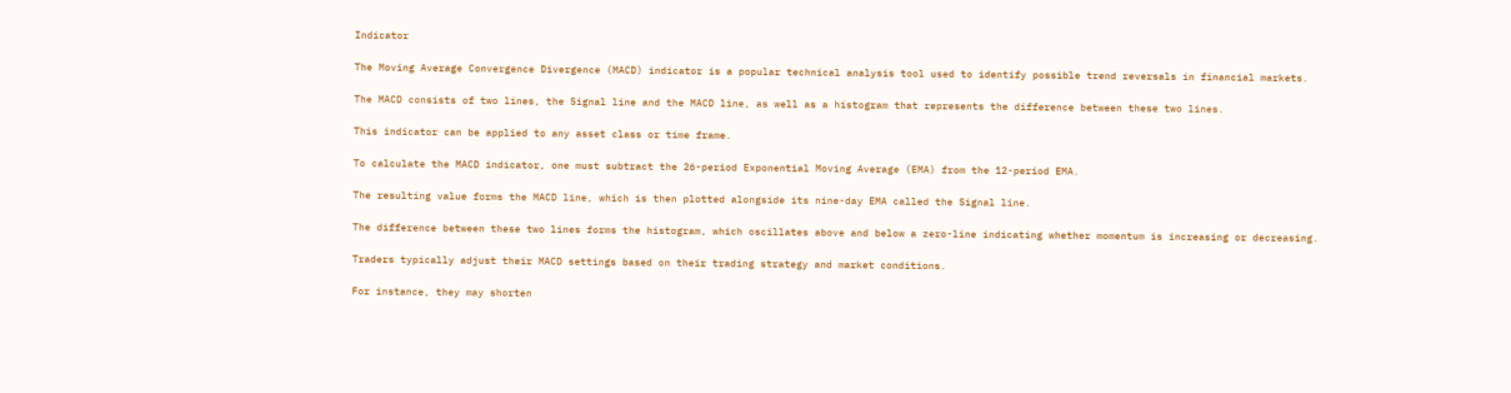Indicator

The Moving Average Convergence Divergence (MACD) indicator is a popular technical analysis tool used to identify possible trend reversals in financial markets.

The MACD consists of two lines, the Signal line and the MACD line, as well as a histogram that represents the difference between these two lines.

This indicator can be applied to any asset class or time frame.

To calculate the MACD indicator, one must subtract the 26-period Exponential Moving Average (EMA) from the 12-period EMA.

The resulting value forms the MACD line, which is then plotted alongside its nine-day EMA called the Signal line.

The difference between these two lines forms the histogram, which oscillates above and below a zero-line indicating whether momentum is increasing or decreasing.

Traders typically adjust their MACD settings based on their trading strategy and market conditions.

For instance, they may shorten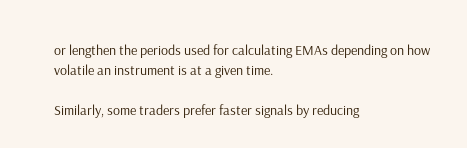or lengthen the periods used for calculating EMAs depending on how volatile an instrument is at a given time.

Similarly, some traders prefer faster signals by reducing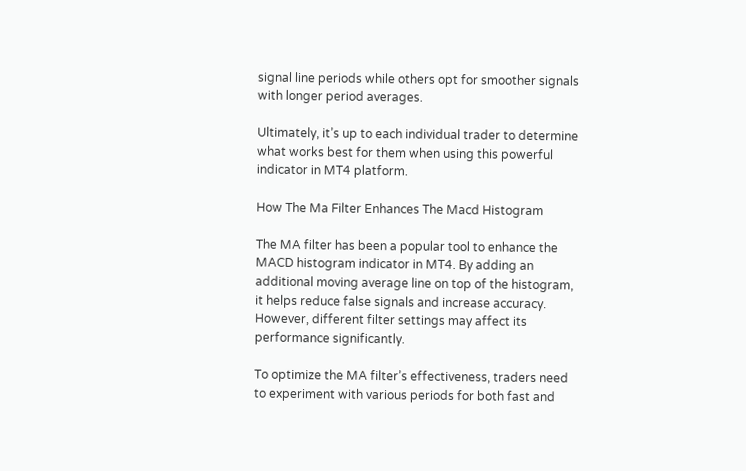signal line periods while others opt for smoother signals with longer period averages.

Ultimately, it’s up to each individual trader to determine what works best for them when using this powerful indicator in MT4 platform.

How The Ma Filter Enhances The Macd Histogram

The MA filter has been a popular tool to enhance the MACD histogram indicator in MT4. By adding an additional moving average line on top of the histogram, it helps reduce false signals and increase accuracy. However, different filter settings may affect its performance significantly.

To optimize the MA filter’s effectiveness, traders need to experiment with various periods for both fast and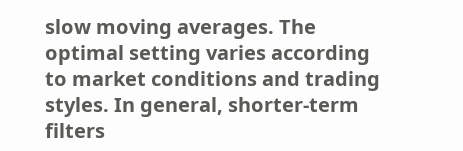slow moving averages. The optimal setting varies according to market conditions and trading styles. In general, shorter-term filters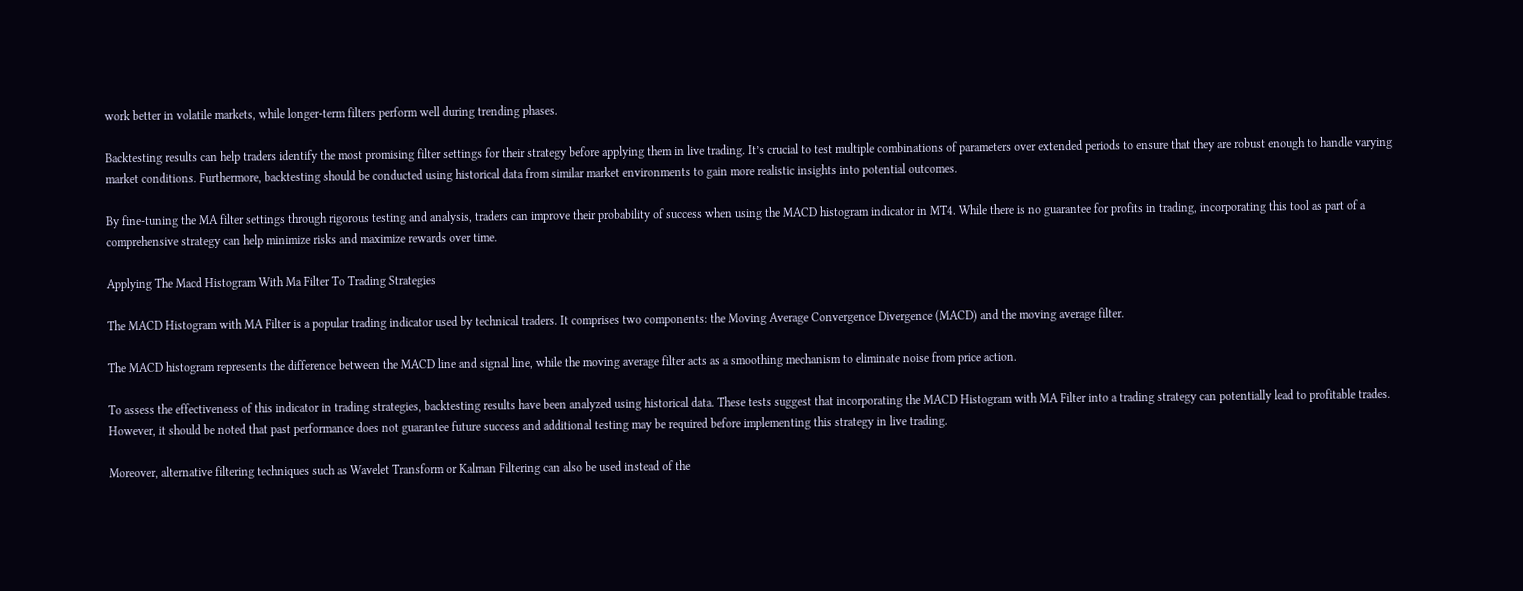work better in volatile markets, while longer-term filters perform well during trending phases.

Backtesting results can help traders identify the most promising filter settings for their strategy before applying them in live trading. It’s crucial to test multiple combinations of parameters over extended periods to ensure that they are robust enough to handle varying market conditions. Furthermore, backtesting should be conducted using historical data from similar market environments to gain more realistic insights into potential outcomes.

By fine-tuning the MA filter settings through rigorous testing and analysis, traders can improve their probability of success when using the MACD histogram indicator in MT4. While there is no guarantee for profits in trading, incorporating this tool as part of a comprehensive strategy can help minimize risks and maximize rewards over time.

Applying The Macd Histogram With Ma Filter To Trading Strategies

The MACD Histogram with MA Filter is a popular trading indicator used by technical traders. It comprises two components: the Moving Average Convergence Divergence (MACD) and the moving average filter.

The MACD histogram represents the difference between the MACD line and signal line, while the moving average filter acts as a smoothing mechanism to eliminate noise from price action.

To assess the effectiveness of this indicator in trading strategies, backtesting results have been analyzed using historical data. These tests suggest that incorporating the MACD Histogram with MA Filter into a trading strategy can potentially lead to profitable trades. However, it should be noted that past performance does not guarantee future success and additional testing may be required before implementing this strategy in live trading.

Moreover, alternative filtering techniques such as Wavelet Transform or Kalman Filtering can also be used instead of the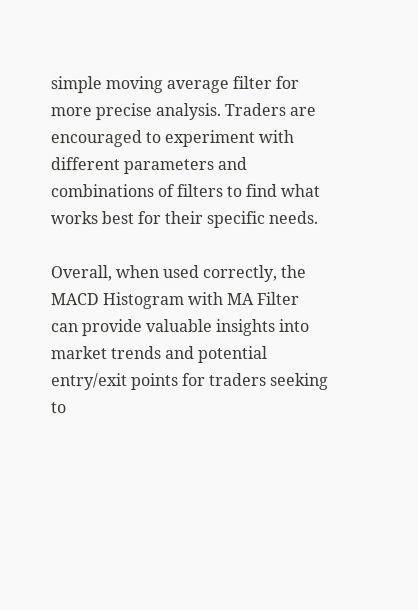simple moving average filter for more precise analysis. Traders are encouraged to experiment with different parameters and combinations of filters to find what works best for their specific needs.

Overall, when used correctly, the MACD Histogram with MA Filter can provide valuable insights into market trends and potential entry/exit points for traders seeking to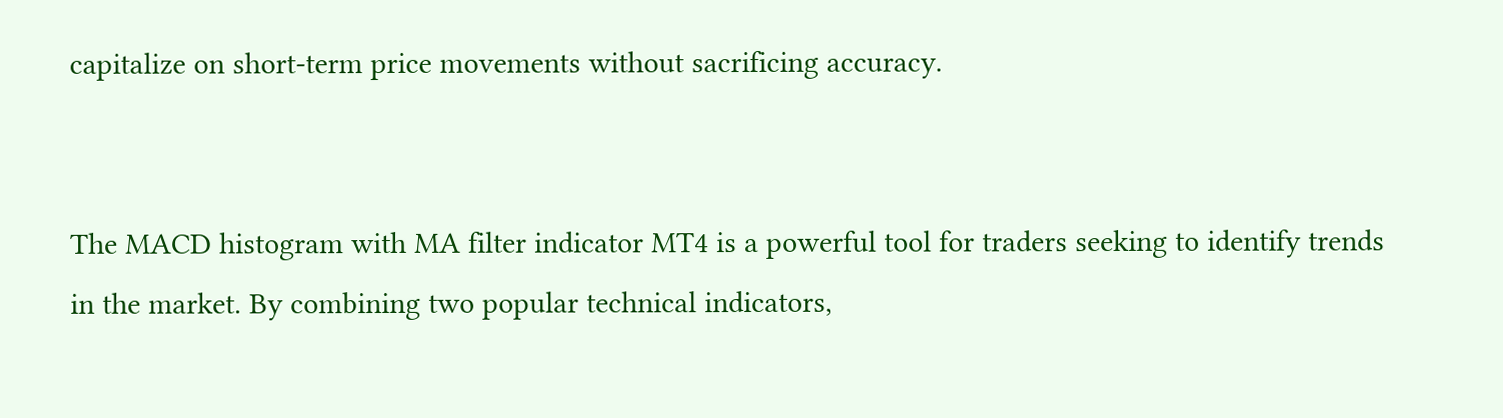capitalize on short-term price movements without sacrificing accuracy.


The MACD histogram with MA filter indicator MT4 is a powerful tool for traders seeking to identify trends in the market. By combining two popular technical indicators,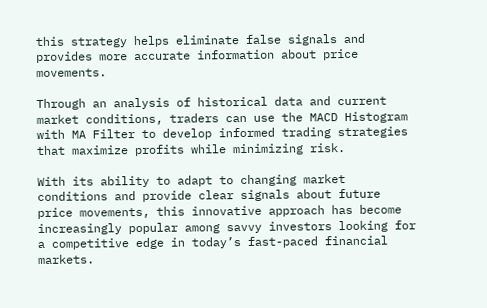this strategy helps eliminate false signals and provides more accurate information about price movements.

Through an analysis of historical data and current market conditions, traders can use the MACD Histogram with MA Filter to develop informed trading strategies that maximize profits while minimizing risk.

With its ability to adapt to changing market conditions and provide clear signals about future price movements, this innovative approach has become increasingly popular among savvy investors looking for a competitive edge in today’s fast-paced financial markets.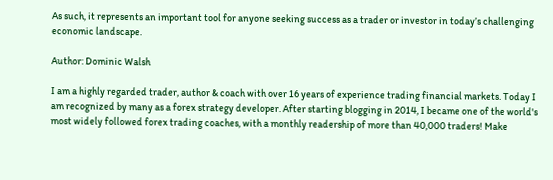As such, it represents an important tool for anyone seeking success as a trader or investor in today’s challenging economic landscape.

Author: Dominic Walsh

I am a highly regarded trader, author & coach with over 16 years of experience trading financial markets. Today I am recognized by many as a forex strategy developer. After starting blogging in 2014, I became one of the world's most widely followed forex trading coaches, with a monthly readership of more than 40,000 traders! Make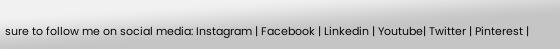sure to follow me on social media: Instagram | Facebook | Linkedin | Youtube| Twitter | Pinterest |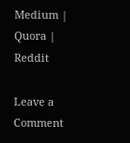Medium | Quora | Reddit

Leave a Comment